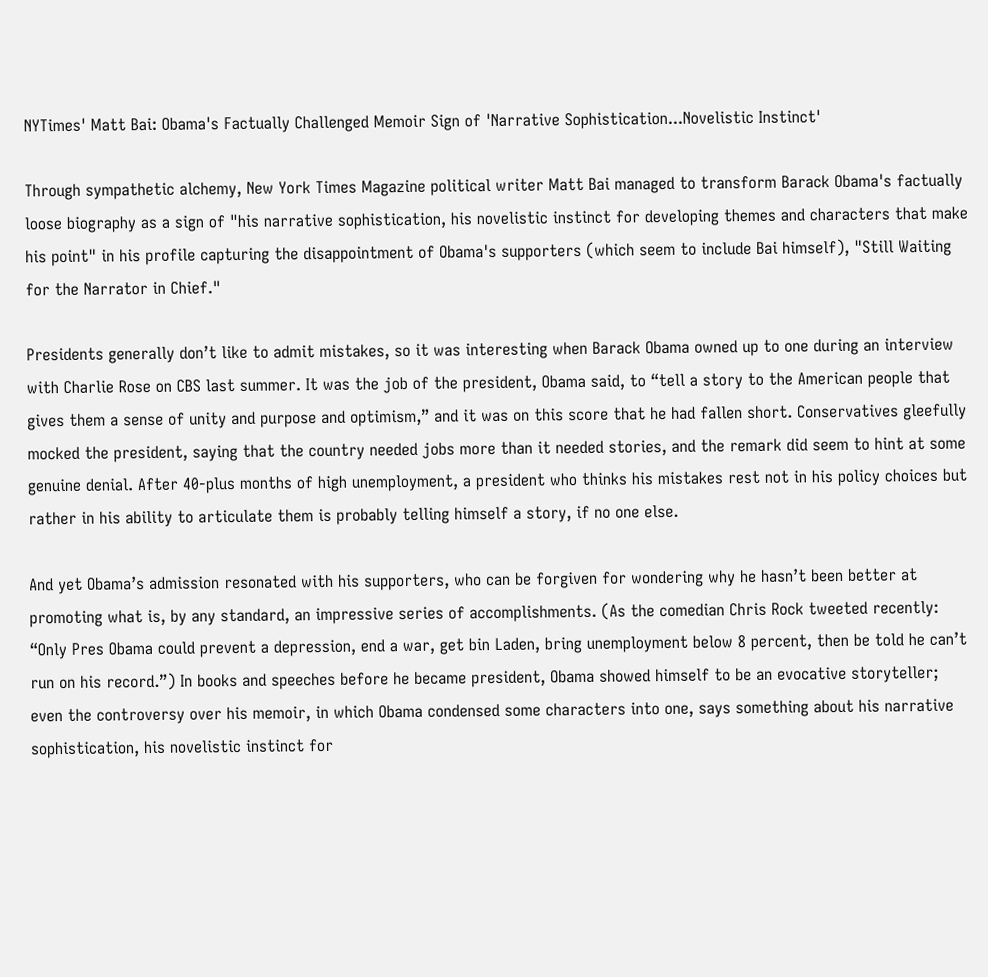NYTimes' Matt Bai: Obama's Factually Challenged Memoir Sign of 'Narrative Sophistication...Novelistic Instinct'

Through sympathetic alchemy, New York Times Magazine political writer Matt Bai managed to transform Barack Obama's factually loose biography as a sign of "his narrative sophistication, his novelistic instinct for developing themes and characters that make his point" in his profile capturing the disappointment of Obama's supporters (which seem to include Bai himself), "Still Waiting for the Narrator in Chief."

Presidents generally don’t like to admit mistakes, so it was interesting when Barack Obama owned up to one during an interview with Charlie Rose on CBS last summer. It was the job of the president, Obama said, to “tell a story to the American people that gives them a sense of unity and purpose and optimism,” and it was on this score that he had fallen short. Conservatives gleefully mocked the president, saying that the country needed jobs more than it needed stories, and the remark did seem to hint at some genuine denial. After 40-plus months of high unemployment, a president who thinks his mistakes rest not in his policy choices but rather in his ability to articulate them is probably telling himself a story, if no one else.

And yet Obama’s admission resonated with his supporters, who can be forgiven for wondering why he hasn’t been better at promoting what is, by any standard, an impressive series of accomplishments. (As the comedian Chris Rock tweeted recently: “Only Pres Obama could prevent a depression, end a war, get bin Laden, bring unemployment below 8 percent, then be told he can’t run on his record.”) In books and speeches before he became president, Obama showed himself to be an evocative storyteller; even the controversy over his memoir, in which Obama condensed some characters into one, says something about his narrative sophistication, his novelistic instinct for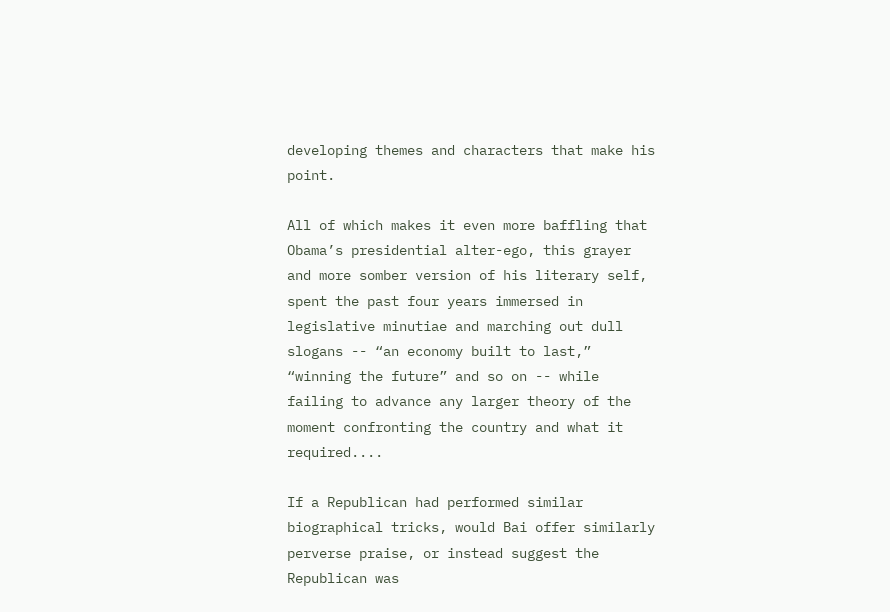developing themes and characters that make his point.

All of which makes it even more baffling that Obama’s presidential alter-ego, this grayer and more somber version of his literary self, spent the past four years immersed in legislative minutiae and marching out dull slogans -- “an economy built to last,” “winning the future” and so on -- while failing to advance any larger theory of the moment confronting the country and what it required....

If a Republican had performed similar biographical tricks, would Bai offer similarly perverse praise, or instead suggest the Republican was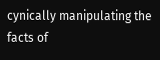cynically manipulating the facts of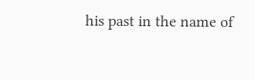his past in the name of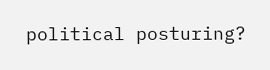political posturing?